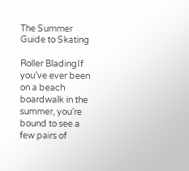The Summer Guide to Skating

Roller BladingIf you’ve ever been on a beach boardwalk in the summer, you’re bound to see a few pairs of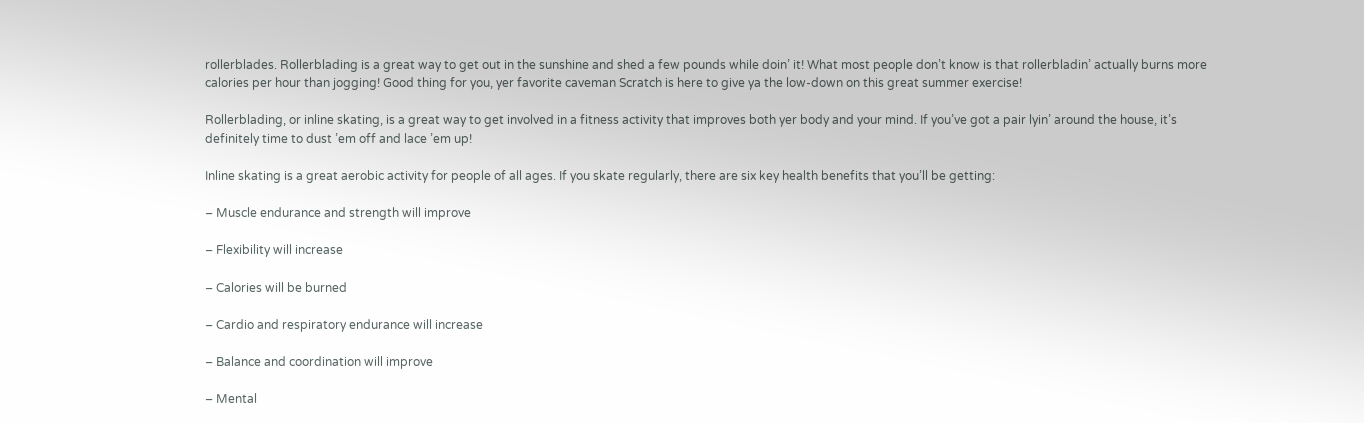rollerblades. Rollerblading is a great way to get out in the sunshine and shed a few pounds while doin’ it! What most people don’t know is that rollerbladin’ actually burns more calories per hour than jogging! Good thing for you, yer favorite caveman Scratch is here to give ya the low-down on this great summer exercise!

Rollerblading, or inline skating, is a great way to get involved in a fitness activity that improves both yer body and your mind. If you’ve got a pair lyin’ around the house, it’s definitely time to dust ’em off and lace ’em up!

Inline skating is a great aerobic activity for people of all ages. If you skate regularly, there are six key health benefits that you’ll be getting:

– Muscle endurance and strength will improve

– Flexibility will increase

– Calories will be burned

– Cardio and respiratory endurance will increase

– Balance and coordination will improve

– Mental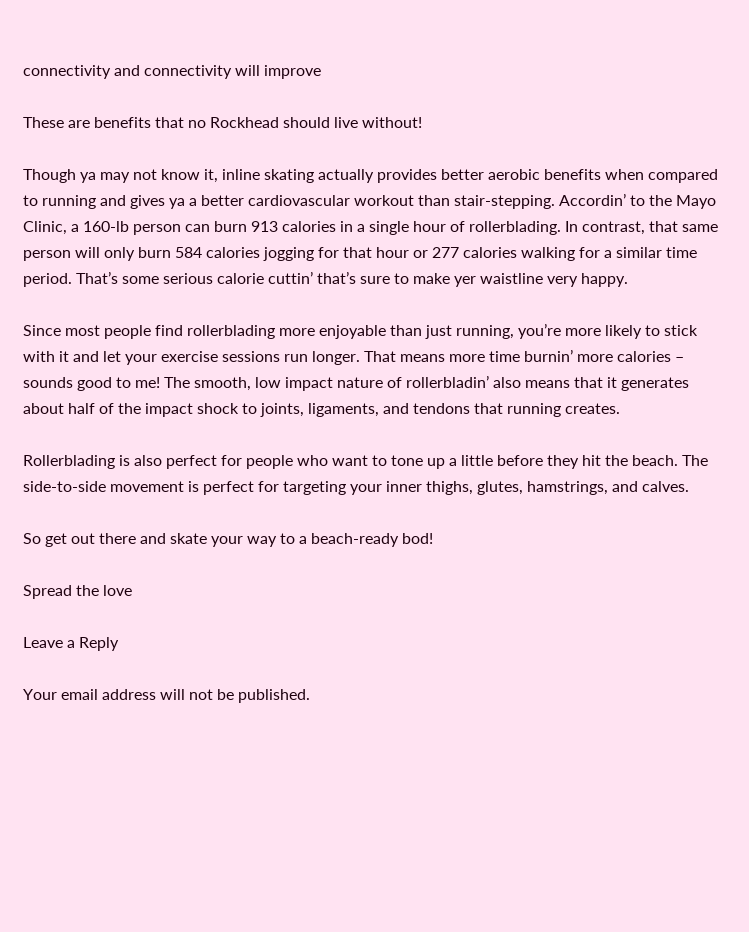connectivity and connectivity will improve

These are benefits that no Rockhead should live without!

Though ya may not know it, inline skating actually provides better aerobic benefits when compared to running and gives ya a better cardiovascular workout than stair-stepping. Accordin’ to the Mayo Clinic, a 160-lb person can burn 913 calories in a single hour of rollerblading. In contrast, that same person will only burn 584 calories jogging for that hour or 277 calories walking for a similar time period. That’s some serious calorie cuttin’ that’s sure to make yer waistline very happy.

Since most people find rollerblading more enjoyable than just running, you’re more likely to stick with it and let your exercise sessions run longer. That means more time burnin’ more calories – sounds good to me! The smooth, low impact nature of rollerbladin’ also means that it generates about half of the impact shock to joints, ligaments, and tendons that running creates.

Rollerblading is also perfect for people who want to tone up a little before they hit the beach. The side-to-side movement is perfect for targeting your inner thighs, glutes, hamstrings, and calves.

So get out there and skate your way to a beach-ready bod!

Spread the love

Leave a Reply

Your email address will not be published.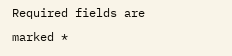Required fields are marked *